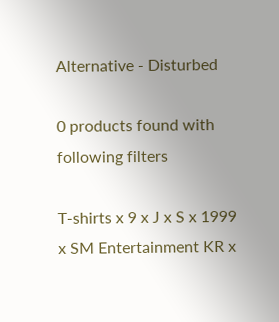Alternative - Disturbed

0 products found with following filters

T-shirts x 9 x J x S x 1999 x SM Entertainment KR x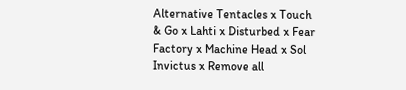Alternative Tentacles x Touch & Go x Lahti x Disturbed x Fear Factory x Machine Head x Sol Invictus x Remove all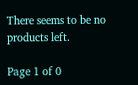There seems to be no products left.

Page 1 of 0